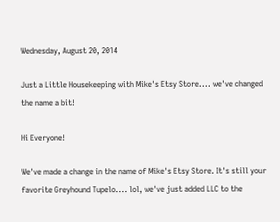Wednesday, August 20, 2014

Just a Little Housekeeping with Mike's Etsy Store.... we've changed the name a bit!

Hi Everyone!

We've made a change in the name of Mike's Etsy Store. It's still your favorite Greyhound Tupelo.... lol, we've just added LLC to the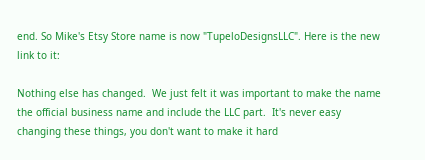end. So Mike's Etsy Store name is now "TupeloDesignsLLC". Here is the new link to it:

Nothing else has changed.  We just felt it was important to make the name the official business name and include the LLC part.  It's never easy changing these things, you don't want to make it hard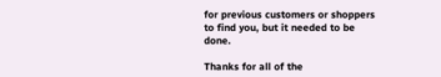for previous customers or shoppers to find you, but it needed to be done.

Thanks for all of the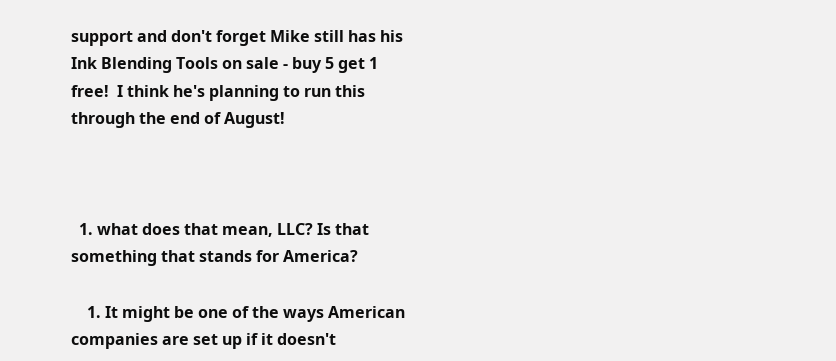support and don't forget Mike still has his Ink Blending Tools on sale - buy 5 get 1 free!  I think he's planning to run this through the end of August!



  1. what does that mean, LLC? Is that something that stands for America?

    1. It might be one of the ways American companies are set up if it doesn't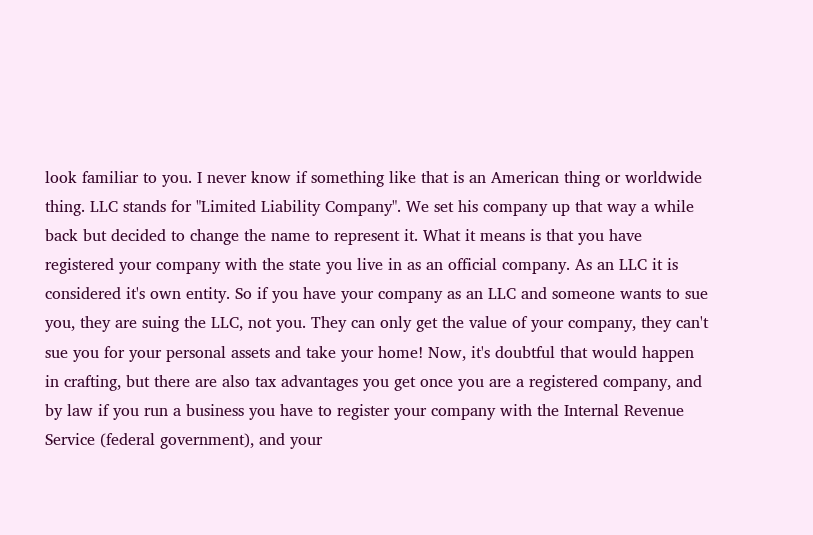look familiar to you. I never know if something like that is an American thing or worldwide thing. LLC stands for "Limited Liability Company". We set his company up that way a while back but decided to change the name to represent it. What it means is that you have registered your company with the state you live in as an official company. As an LLC it is considered it's own entity. So if you have your company as an LLC and someone wants to sue you, they are suing the LLC, not you. They can only get the value of your company, they can't sue you for your personal assets and take your home! Now, it's doubtful that would happen in crafting, but there are also tax advantages you get once you are a registered company, and by law if you run a business you have to register your company with the Internal Revenue Service (federal government), and your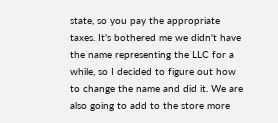state, so you pay the appropriate taxes. It's bothered me we didn't have the name representing the LLC for a while, so I decided to figure out how to change the name and did it. We are also going to add to the store more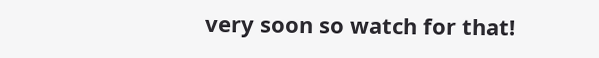very soon so watch for that!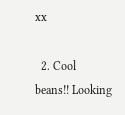xx

  2. Cool beans!! Looking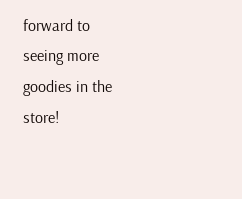forward to seeing more goodies in the store!